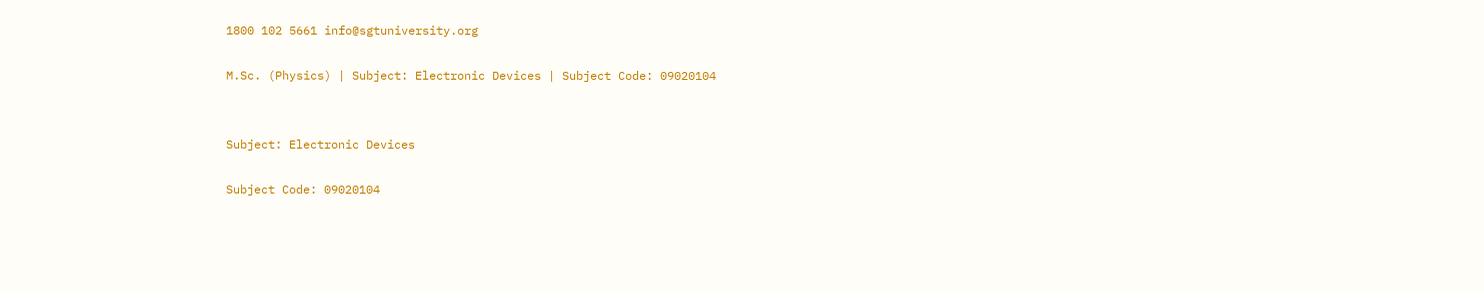1800 102 5661 info@sgtuniversity.org

M.Sc. (Physics) | Subject: Electronic Devices | Subject Code: 09020104


Subject: Electronic Devices

Subject Code: 09020104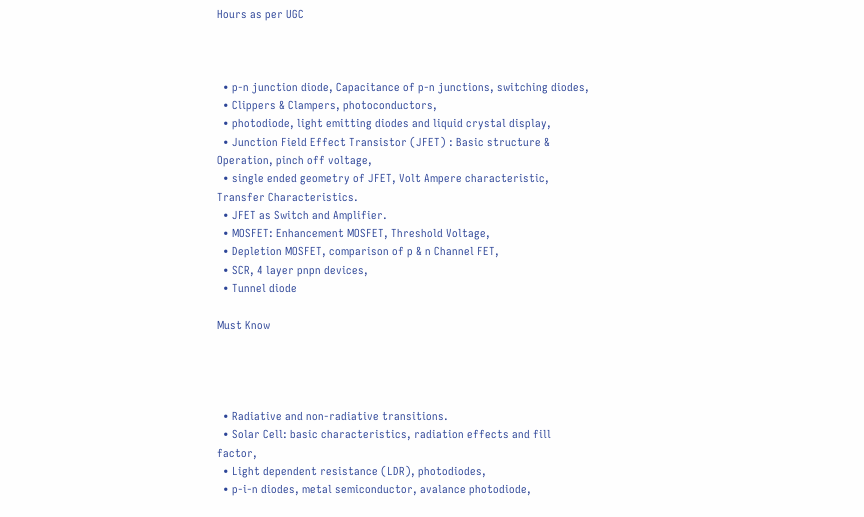Hours as per UGC



  • p-n junction diode, Capacitance of p-n junctions, switching diodes,
  • Clippers & Clampers, photoconductors,
  • photodiode, light emitting diodes and liquid crystal display,
  • Junction Field Effect Transistor (JFET) : Basic structure & Operation, pinch off voltage,
  • single ended geometry of JFET, Volt Ampere characteristic, Transfer Characteristics.
  • JFET as Switch and Amplifier.
  • MOSFET: Enhancement MOSFET, Threshold Voltage,
  • Depletion MOSFET, comparison of p & n Channel FET,
  • SCR, 4 layer pnpn devices,
  • Tunnel diode

Must Know




  • Radiative and non-radiative transitions.
  • Solar Cell: basic characteristics, radiation effects and fill factor,
  • Light dependent resistance (LDR), photodiodes,
  • p-i-n diodes, metal semiconductor, avalance photodiode,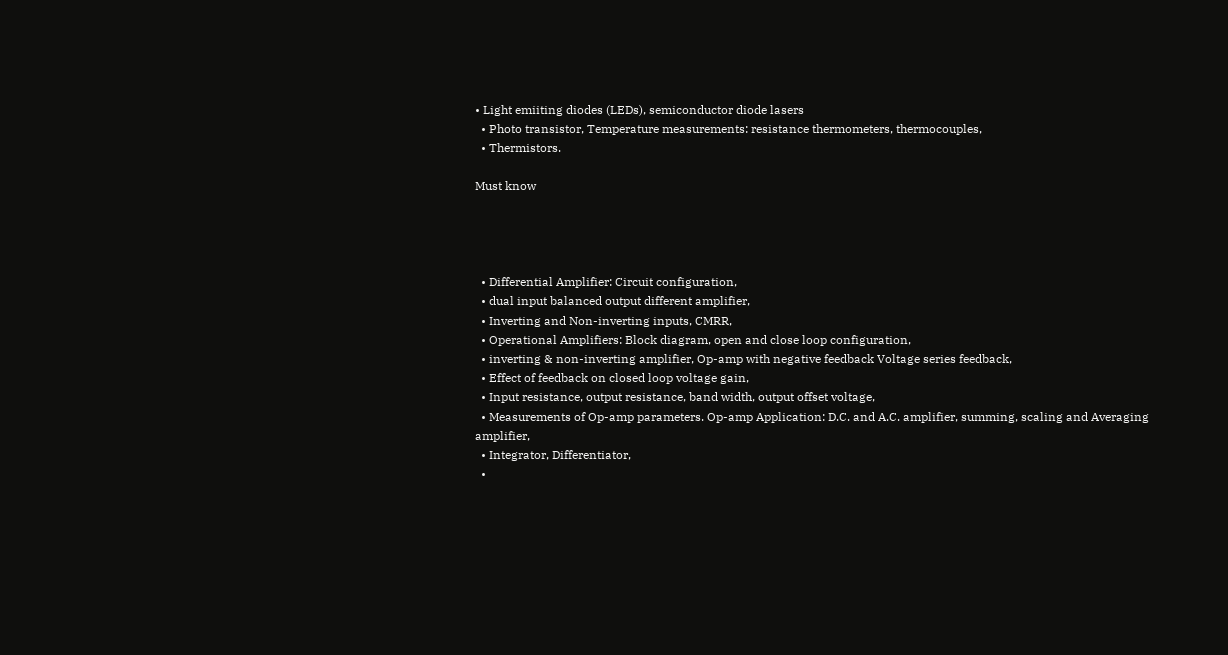• Light emiiting diodes (LEDs), semiconductor diode lasers
  • Photo transistor, Temperature measurements: resistance thermometers, thermocouples,
  • Thermistors.

Must know




  • Differential Amplifier: Circuit configuration,
  • dual input balanced output different amplifier,
  • Inverting and Non-inverting inputs, CMRR,
  • Operational Amplifiers: Block diagram, open and close loop configuration,
  • inverting & non-inverting amplifier, Op-amp with negative feedback Voltage series feedback,
  • Effect of feedback on closed loop voltage gain,
  • Input resistance, output resistance, band width, output offset voltage,
  • Measurements of Op-amp parameters. Op-amp Application: D.C. and A.C. amplifier, summing, scaling and Averaging amplifier,
  • Integrator, Differentiator,
  •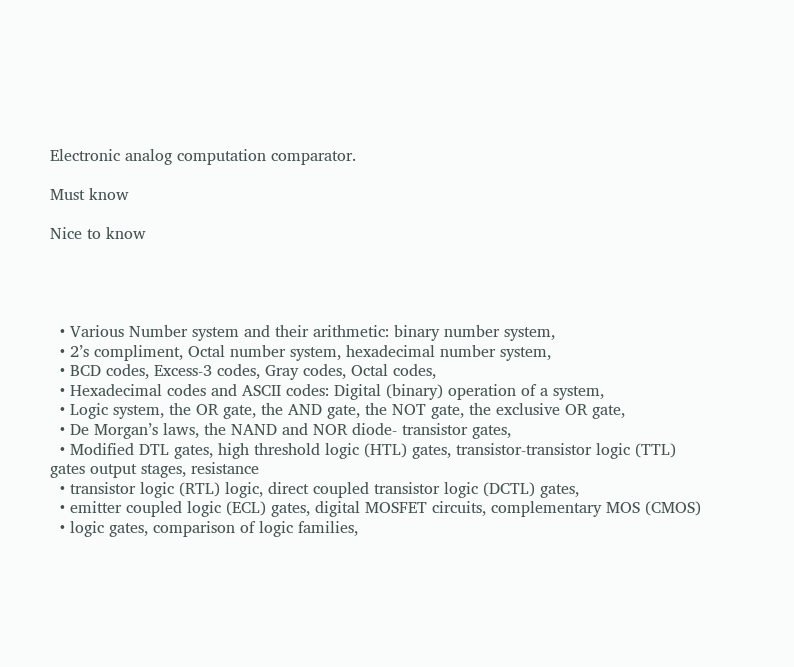Electronic analog computation comparator.

Must know

Nice to know




  • Various Number system and their arithmetic: binary number system,
  • 2’s compliment, Octal number system, hexadecimal number system,
  • BCD codes, Excess-3 codes, Gray codes, Octal codes,
  • Hexadecimal codes and ASCII codes: Digital (binary) operation of a system,
  • Logic system, the OR gate, the AND gate, the NOT gate, the exclusive OR gate,
  • De Morgan’s laws, the NAND and NOR diode- transistor gates,
  • Modified DTL gates, high threshold logic (HTL) gates, transistor-transistor logic (TTL) gates output stages, resistance
  • transistor logic (RTL) logic, direct coupled transistor logic (DCTL) gates,
  • emitter coupled logic (ECL) gates, digital MOSFET circuits, complementary MOS (CMOS)
  • logic gates, comparison of logic families,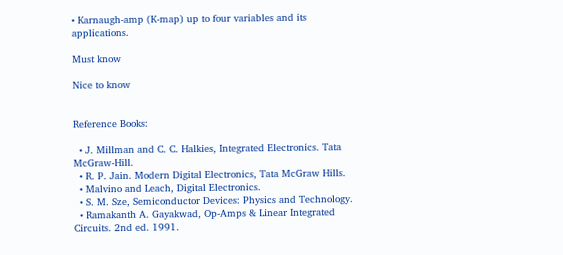• Karnaugh-amp (K-map) up to four variables and its applications.

Must know

Nice to know


Reference Books:

  • J. Millman and C. C. Halkies, Integrated Electronics. Tata McGraw-Hill.
  • R. P. Jain. Modern Digital Electronics, Tata McGraw Hills.
  • Malvino and Leach, Digital Electronics.
  • S. M. Sze, Semiconductor Devices: Physics and Technology.
  • Ramakanth A. Gayakwad, Op-Amps & Linear Integrated Circuits. 2nd ed. 1991.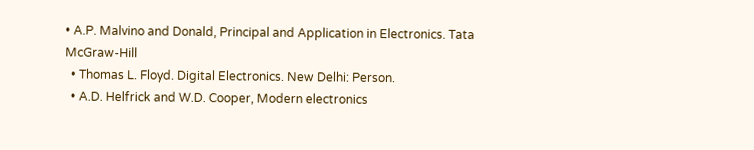• A.P. Malvino and Donald, Principal and Application in Electronics. Tata McGraw-Hill
  • Thomas L. Floyd. Digital Electronics. New Delhi: Person.
  • A.D. Helfrick and W.D. Cooper, Modern electronics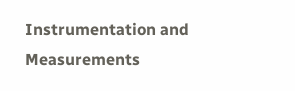Instrumentation and Measurements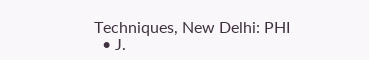Techniques, New Delhi: PHI
  • J.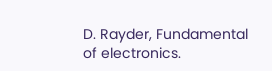D. Rayder, Fundamental of electronics.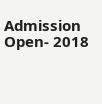Admission Open- 2018